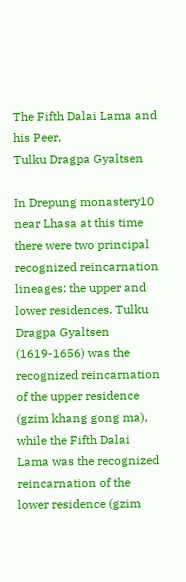The Fifth Dalai Lama and his Peer,
Tulku Dragpa Gyaltsen

In Drepung monastery10 near Lhasa at this time there were two principal recognized reincarnation lineages: the upper and lower residences. Tulku Dragpa Gyaltsen (1619-1656) was the recognized reincarnation of the upper residence (gzim khang gong ma), while the Fifth Dalai Lama was the recognized reincarnation of the lower residence (gzim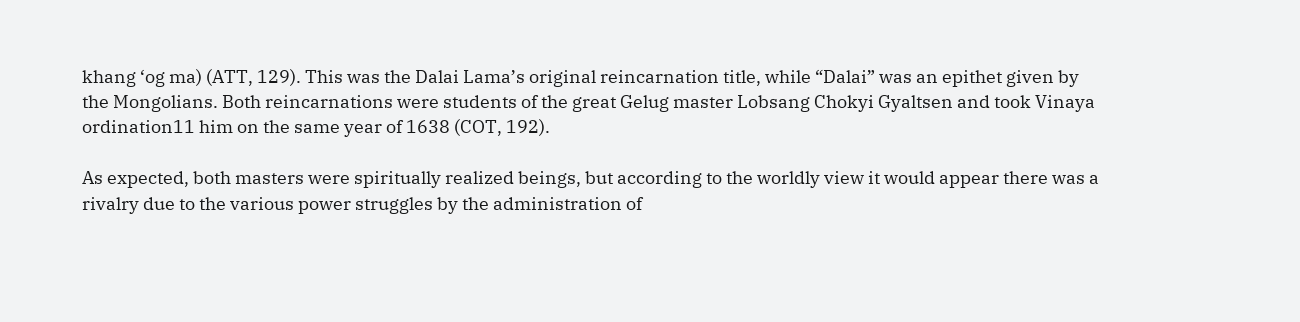khang ‘og ma) (ATT, 129). This was the Dalai Lama’s original reincarnation title, while “Dalai” was an epithet given by the Mongolians. Both reincarnations were students of the great Gelug master Lobsang Chokyi Gyaltsen and took Vinaya ordination11 him on the same year of 1638 (COT, 192).

As expected, both masters were spiritually realized beings, but according to the worldly view it would appear there was a rivalry due to the various power struggles by the administration of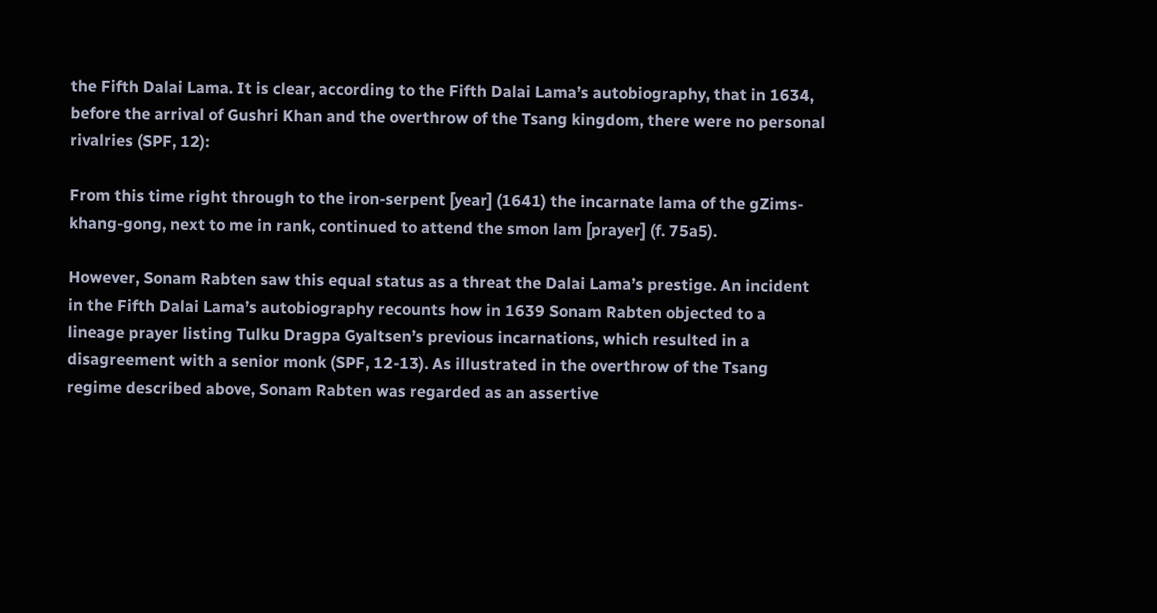the Fifth Dalai Lama. It is clear, according to the Fifth Dalai Lama’s autobiography, that in 1634, before the arrival of Gushri Khan and the overthrow of the Tsang kingdom, there were no personal rivalries (SPF, 12):

From this time right through to the iron-serpent [year] (1641) the incarnate lama of the gZims-khang-gong, next to me in rank, continued to attend the smon lam [prayer] (f. 75a5).

However, Sonam Rabten saw this equal status as a threat the Dalai Lama’s prestige. An incident in the Fifth Dalai Lama’s autobiography recounts how in 1639 Sonam Rabten objected to a lineage prayer listing Tulku Dragpa Gyaltsen’s previous incarnations, which resulted in a disagreement with a senior monk (SPF, 12-13). As illustrated in the overthrow of the Tsang regime described above, Sonam Rabten was regarded as an assertive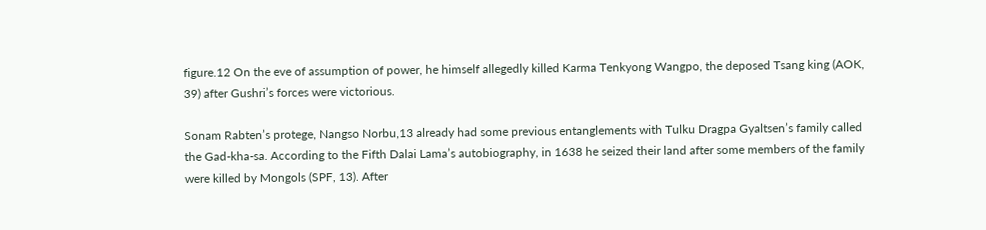figure.12 On the eve of assumption of power, he himself allegedly killed Karma Tenkyong Wangpo, the deposed Tsang king (AOK, 39) after Gushri’s forces were victorious.

Sonam Rabten’s protege, Nangso Norbu,13 already had some previous entanglements with Tulku Dragpa Gyaltsen’s family called the Gad-kha-sa. According to the Fifth Dalai Lama’s autobiography, in 1638 he seized their land after some members of the family were killed by Mongols (SPF, 13). After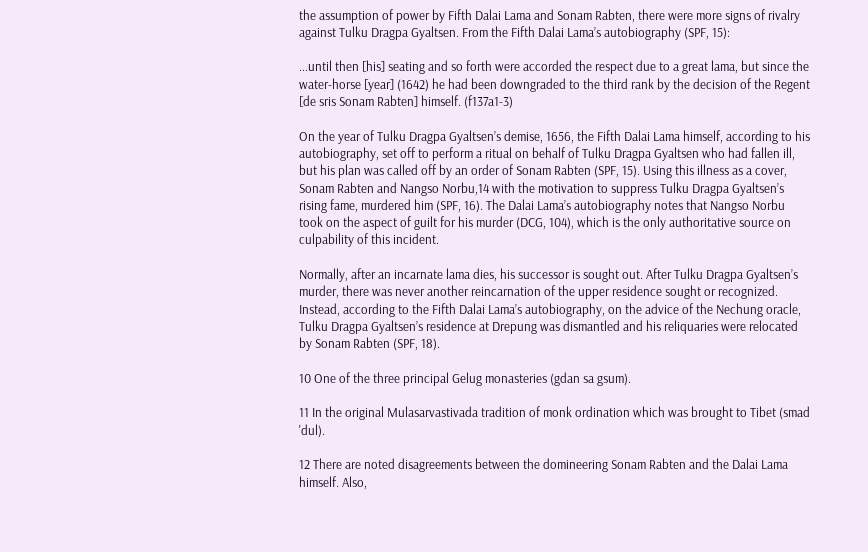the assumption of power by Fifth Dalai Lama and Sonam Rabten, there were more signs of rivalry against Tulku Dragpa Gyaltsen. From the Fifth Dalai Lama’s autobiography (SPF, 15):

...until then [his] seating and so forth were accorded the respect due to a great lama, but since the water-horse [year] (1642) he had been downgraded to the third rank by the decision of the Regent [de sris Sonam Rabten] himself. (f137a1-3)

On the year of Tulku Dragpa Gyaltsen’s demise, 1656, the Fifth Dalai Lama himself, according to his autobiography, set off to perform a ritual on behalf of Tulku Dragpa Gyaltsen who had fallen ill, but his plan was called off by an order of Sonam Rabten (SPF, 15). Using this illness as a cover, Sonam Rabten and Nangso Norbu,14 with the motivation to suppress Tulku Dragpa Gyaltsen’s rising fame, murdered him (SPF, 16). The Dalai Lama’s autobiography notes that Nangso Norbu took on the aspect of guilt for his murder (DCG, 104), which is the only authoritative source on culpability of this incident.

Normally, after an incarnate lama dies, his successor is sought out. After Tulku Dragpa Gyaltsen’s murder, there was never another reincarnation of the upper residence sought or recognized. Instead, according to the Fifth Dalai Lama’s autobiography, on the advice of the Nechung oracle, Tulku Dragpa Gyaltsen’s residence at Drepung was dismantled and his reliquaries were relocated by Sonam Rabten (SPF, 18).

10 One of the three principal Gelug monasteries (gdan sa gsum).

11 In the original Mulasarvastivada tradition of monk ordination which was brought to Tibet (smad 'dul).

12 There are noted disagreements between the domineering Sonam Rabten and the Dalai Lama himself. Also,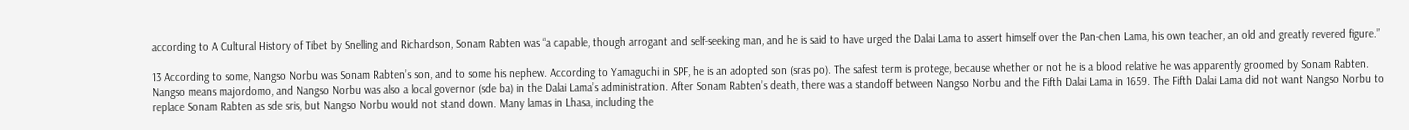according to A Cultural History of Tibet by Snelling and Richardson, Sonam Rabten was “a capable, though arrogant and self-seeking man, and he is said to have urged the Dalai Lama to assert himself over the Pan-chen Lama, his own teacher, an old and greatly revered figure.”

13 According to some, Nangso Norbu was Sonam Rabten’s son, and to some his nephew. According to Yamaguchi in SPF, he is an adopted son (sras po). The safest term is protege, because whether or not he is a blood relative he was apparently groomed by Sonam Rabten. Nangso means majordomo, and Nangso Norbu was also a local governor (sde ba) in the Dalai Lama’s administration. After Sonam Rabten’s death, there was a standoff between Nangso Norbu and the Fifth Dalai Lama in 1659. The Fifth Dalai Lama did not want Nangso Norbu to replace Sonam Rabten as sde sris, but Nangso Norbu would not stand down. Many lamas in Lhasa, including the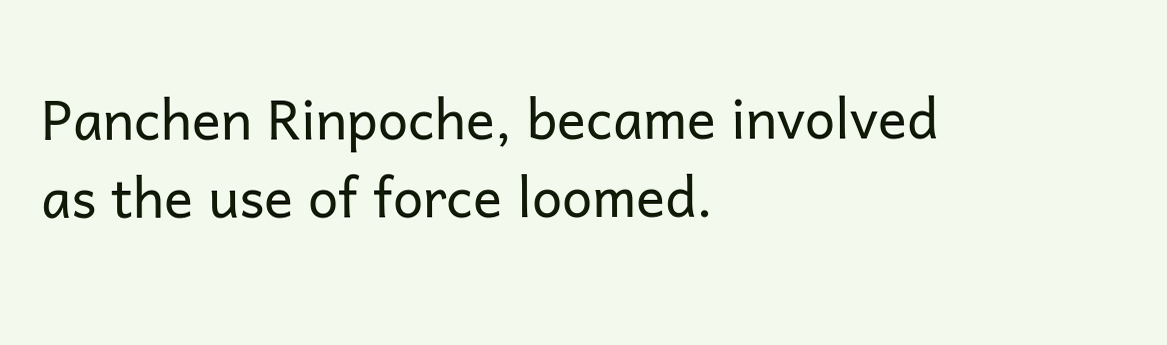Panchen Rinpoche, became involved as the use of force loomed.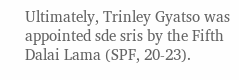Ultimately, Trinley Gyatso was appointed sde sris by the Fifth Dalai Lama (SPF, 20-23).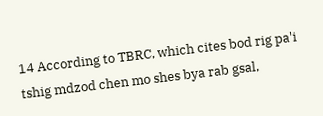14 According to TBRC, which cites bod rig pa'i tshig mdzod chen mo shes bya rab gsal,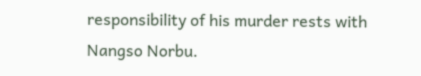responsibility of his murder rests with Nangso Norbu.